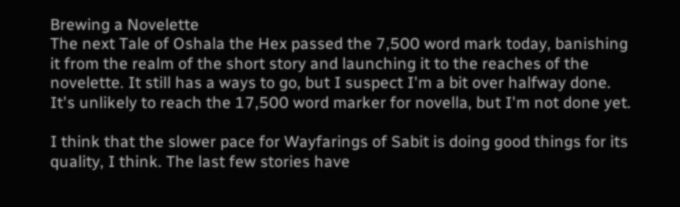Brewing a Novelette
The next Tale of Oshala the Hex passed the 7,500 word mark today, banishing it from the realm of the short story and launching it to the reaches of the novelette. It still has a ways to go, but I suspect I'm a bit over halfway done. It's unlikely to reach the 17,500 word marker for novella, but I'm not done yet.

I think that the slower pace for Wayfarings of Sabit is doing good things for its quality, I think. The last few stories have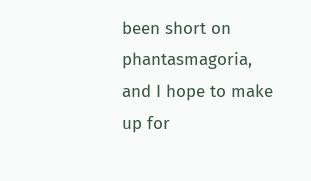been short on phantasmagoria, and I hope to make up for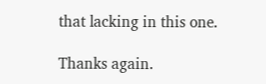that lacking in this one.

Thanks again.